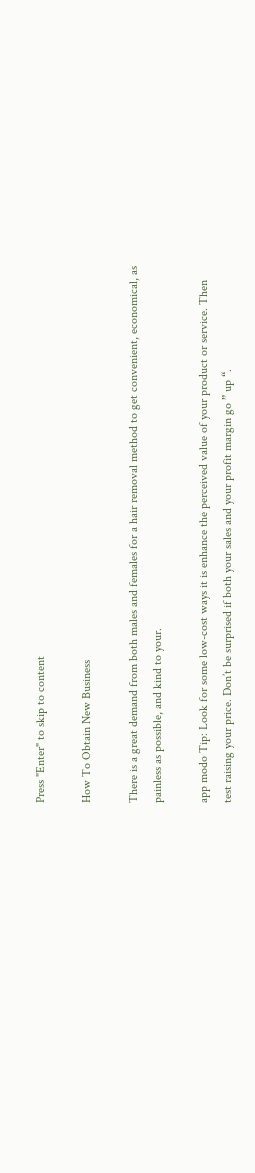Press "Enter" to skip to content

How To Obtain New Business

There is a great demand from both males and females for a hair removal method to get convenient, economical, as painless as possible, and kind to your.

app modo Tip: Look for some low-cost ways it is enhance the perceived value of your product or service. Then test raising your price. Don’t be surprised if both your sales and your profit margin go ” up “.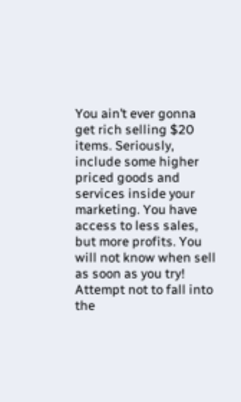You ain’t ever gonna get rich selling $20 items. Seriously, include some higher priced goods and services inside your marketing. You have access to less sales, but more profits. You will not know when sell as soon as you try! Attempt not to fall into the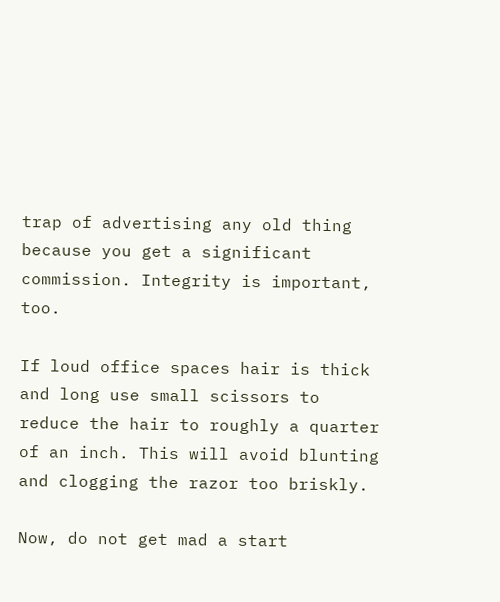trap of advertising any old thing because you get a significant commission. Integrity is important, too.

If loud office spaces hair is thick and long use small scissors to reduce the hair to roughly a quarter of an inch. This will avoid blunting and clogging the razor too briskly.

Now, do not get mad a start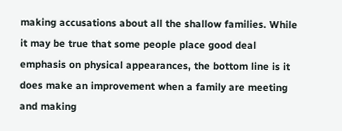making accusations about all the shallow families. While it may be true that some people place good deal emphasis on physical appearances, the bottom line is it does make an improvement when a family are meeting and making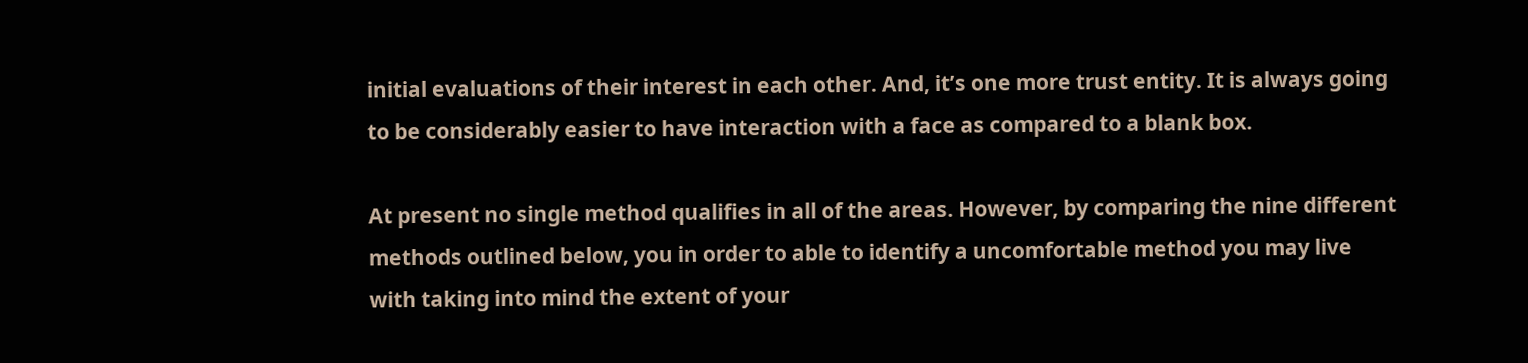initial evaluations of their interest in each other. And, it’s one more trust entity. It is always going to be considerably easier to have interaction with a face as compared to a blank box.

At present no single method qualifies in all of the areas. However, by comparing the nine different methods outlined below, you in order to able to identify a uncomfortable method you may live with taking into mind the extent of your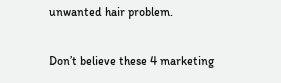unwanted hair problem.

Don’t believe these 4 marketing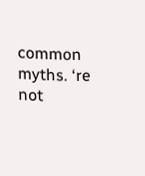common myths. ‘re not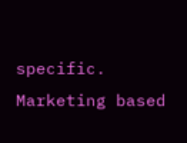specific. Marketing based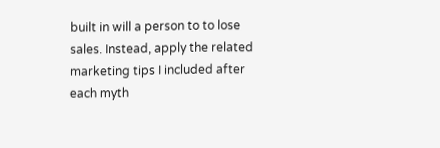built in will a person to to lose sales. Instead, apply the related marketing tips I included after each myth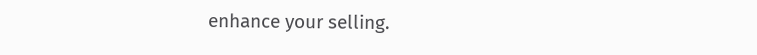enhance your selling.